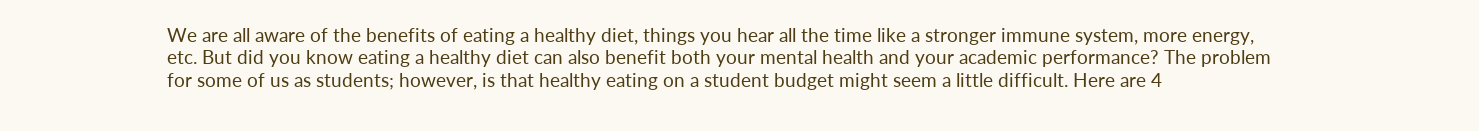We are all aware of the benefits of eating a healthy diet, things you hear all the time like a stronger immune system, more energy, etc. But did you know eating a healthy diet can also benefit both your mental health and your academic performance? The problem for some of us as students; however, is that healthy eating on a student budget might seem a little difficult. Here are 4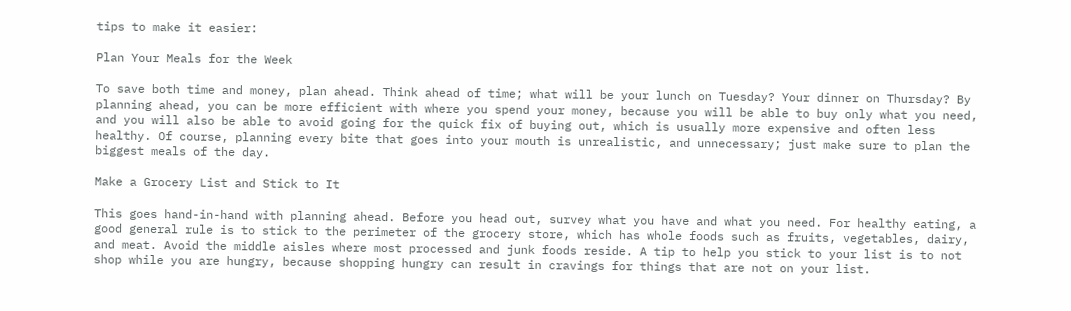tips to make it easier:

Plan Your Meals for the Week

To save both time and money, plan ahead. Think ahead of time; what will be your lunch on Tuesday? Your dinner on Thursday? By planning ahead, you can be more efficient with where you spend your money, because you will be able to buy only what you need, and you will also be able to avoid going for the quick fix of buying out, which is usually more expensive and often less healthy. Of course, planning every bite that goes into your mouth is unrealistic, and unnecessary; just make sure to plan the biggest meals of the day.

Make a Grocery List and Stick to It

This goes hand-in-hand with planning ahead. Before you head out, survey what you have and what you need. For healthy eating, a good general rule is to stick to the perimeter of the grocery store, which has whole foods such as fruits, vegetables, dairy, and meat. Avoid the middle aisles where most processed and junk foods reside. A tip to help you stick to your list is to not shop while you are hungry, because shopping hungry can result in cravings for things that are not on your list.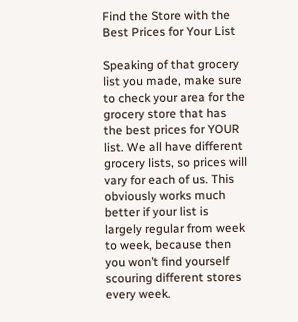Find the Store with the Best Prices for Your List

Speaking of that grocery list you made, make sure to check your area for the grocery store that has the best prices for YOUR list. We all have different grocery lists, so prices will vary for each of us. This obviously works much better if your list is largely regular from week to week, because then you won’t find yourself scouring different stores every week.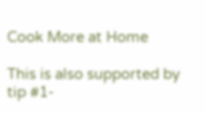Cook More at Home

This is also supported by tip #1-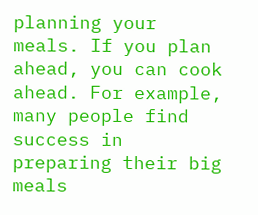planning your meals. If you plan ahead, you can cook ahead. For example, many people find success in preparing their big meals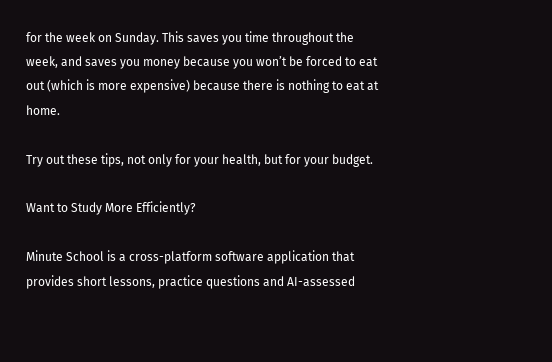for the week on Sunday. This saves you time throughout the week, and saves you money because you won’t be forced to eat out (which is more expensive) because there is nothing to eat at home.

Try out these tips, not only for your health, but for your budget.

Want to Study More Efficiently?

Minute School is a cross-platform software application that provides short lessons, practice questions and AI-assessed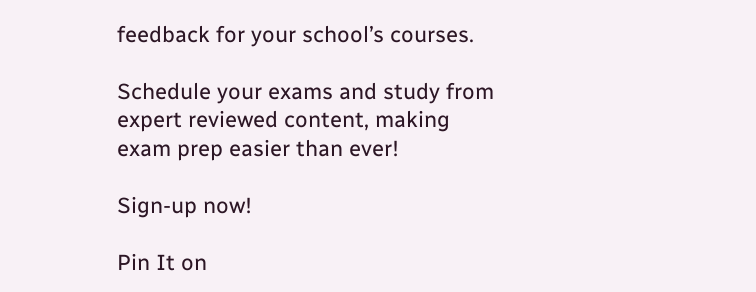feedback for your school’s courses.

Schedule your exams and study from expert reviewed content, making exam prep easier than ever!

Sign-up now!

Pin It on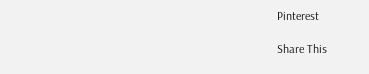Pinterest

Share This